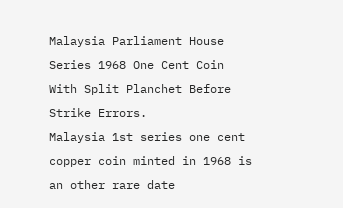Malaysia Parliament House Series 1968 One Cent Coin With Split Planchet Before Strike Errors.
Malaysia 1st series one cent copper coin minted in 1968 is an other rare date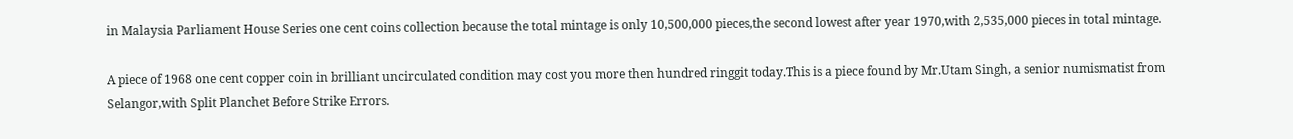in Malaysia Parliament House Series one cent coins collection because the total mintage is only 10,500,000 pieces,the second lowest after year 1970,with 2,535,000 pieces in total mintage.

A piece of 1968 one cent copper coin in brilliant uncirculated condition may cost you more then hundred ringgit today.This is a piece found by Mr.Utam Singh, a senior numismatist from Selangor,with Split Planchet Before Strike Errors.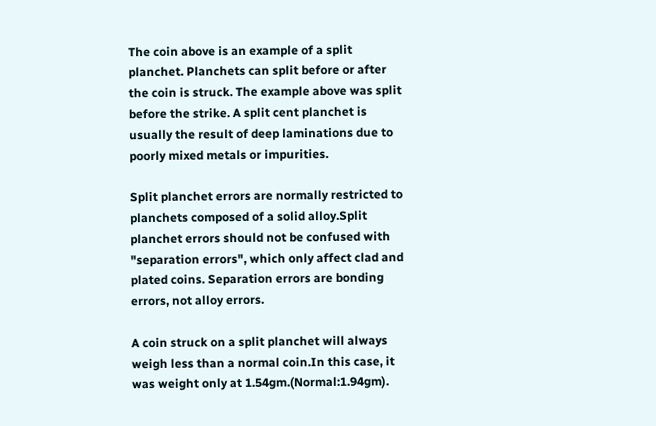The coin above is an example of a split planchet. Planchets can split before or after the coin is struck. The example above was split before the strike. A split cent planchet is usually the result of deep laminations due to poorly mixed metals or impurities.

Split planchet errors are normally restricted to planchets composed of a solid alloy.Split planchet errors should not be confused with "separation errors", which only affect clad and plated coins. Separation errors are bonding errors, not alloy errors.

A coin struck on a split planchet will always weigh less than a normal coin.In this case, it was weight only at 1.54gm.(Normal:1.94gm).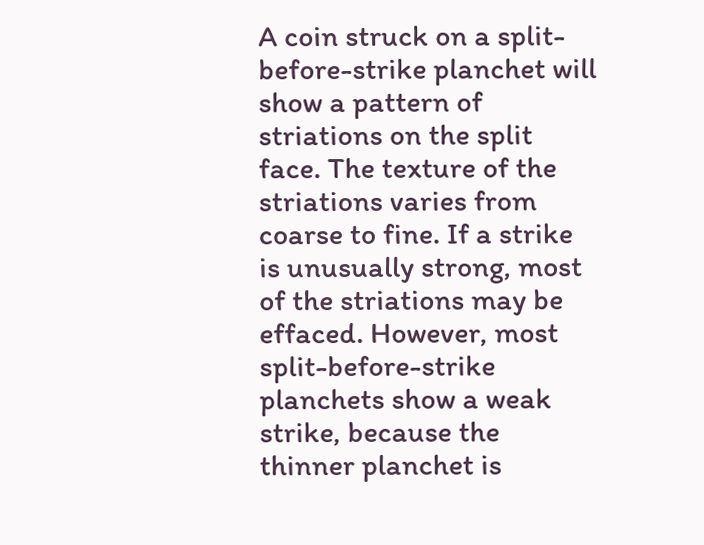A coin struck on a split-before-strike planchet will show a pattern of striations on the split face. The texture of the striations varies from coarse to fine. If a strike is unusually strong, most of the striations may be effaced. However, most split-before-strike planchets show a weak strike, because the thinner planchet is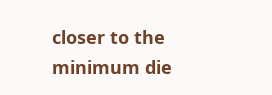closer to the minimum die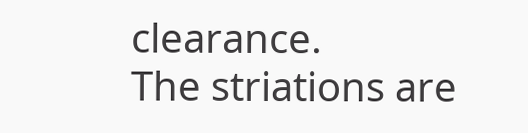clearance.
The striations are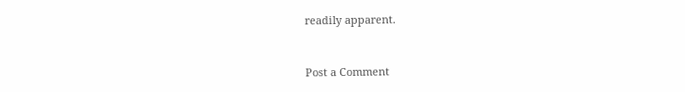readily apparent.


Post a Comment